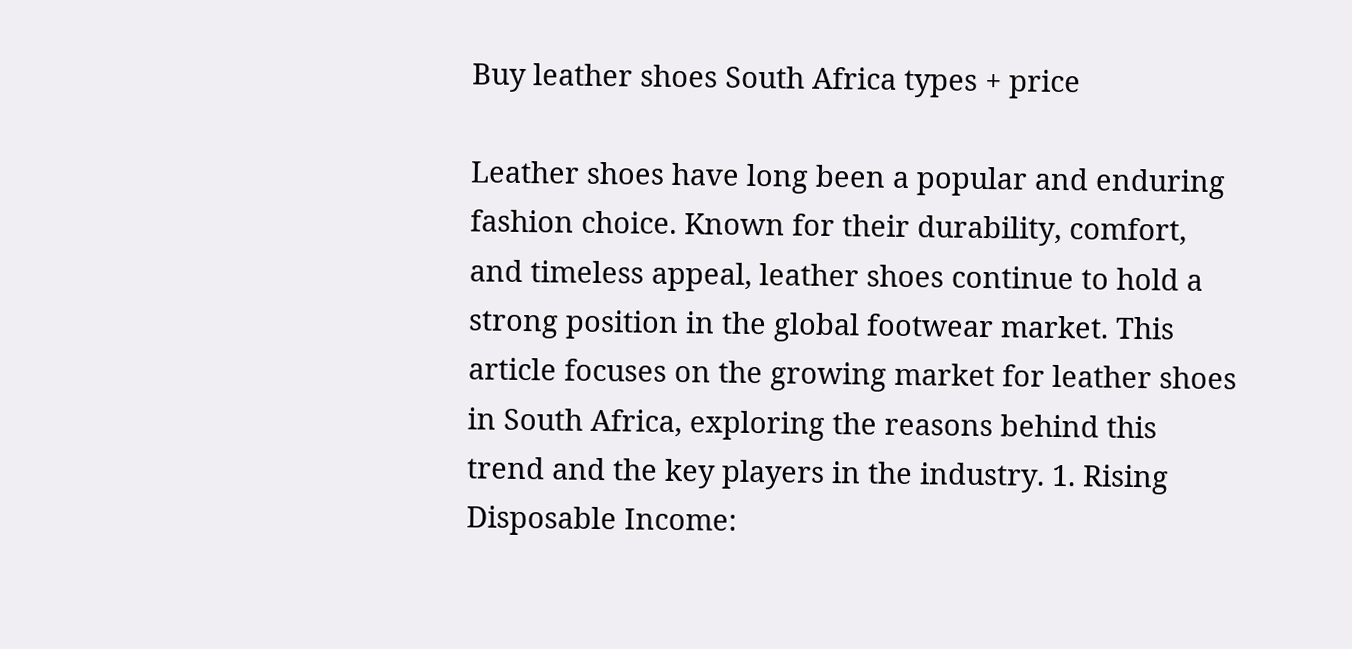Buy leather shoes South Africa types + price

Leather shoes have long been a popular and enduring fashion choice. Known for their durability, comfort, and timeless appeal, leather shoes continue to hold a strong position in the global footwear market. This article focuses on the growing market for leather shoes in South Africa, exploring the reasons behind this trend and the key players in the industry. 1. Rising Disposable Income: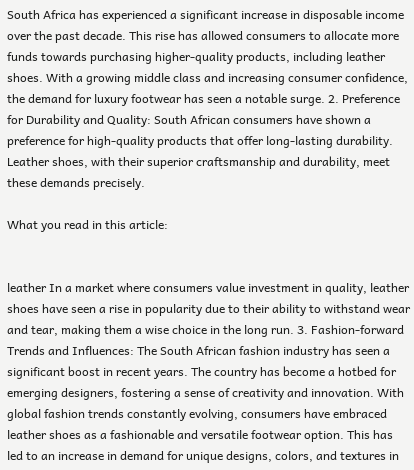South Africa has experienced a significant increase in disposable income over the past decade. This rise has allowed consumers to allocate more funds towards purchasing higher-quality products, including leather shoes. With a growing middle class and increasing consumer confidence, the demand for luxury footwear has seen a notable surge. 2. Preference for Durability and Quality: South African consumers have shown a preference for high-quality products that offer long-lasting durability. Leather shoes, with their superior craftsmanship and durability, meet these demands precisely.

What you read in this article:


leather In a market where consumers value investment in quality, leather shoes have seen a rise in popularity due to their ability to withstand wear and tear, making them a wise choice in the long run. 3. Fashion-forward Trends and Influences: The South African fashion industry has seen a significant boost in recent years. The country has become a hotbed for emerging designers, fostering a sense of creativity and innovation. With global fashion trends constantly evolving, consumers have embraced leather shoes as a fashionable and versatile footwear option. This has led to an increase in demand for unique designs, colors, and textures in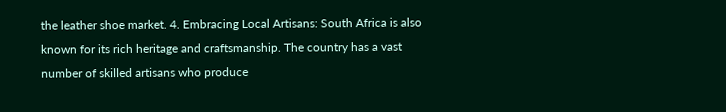the leather shoe market. 4. Embracing Local Artisans: South Africa is also known for its rich heritage and craftsmanship. The country has a vast number of skilled artisans who produce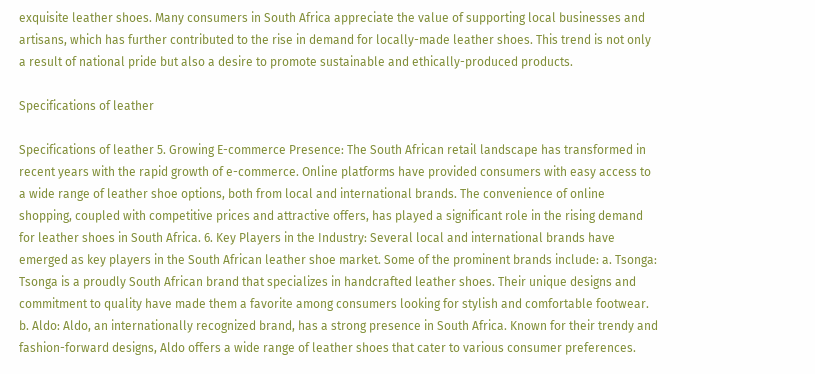exquisite leather shoes. Many consumers in South Africa appreciate the value of supporting local businesses and artisans, which has further contributed to the rise in demand for locally-made leather shoes. This trend is not only a result of national pride but also a desire to promote sustainable and ethically-produced products.

Specifications of leather

Specifications of leather 5. Growing E-commerce Presence: The South African retail landscape has transformed in recent years with the rapid growth of e-commerce. Online platforms have provided consumers with easy access to a wide range of leather shoe options, both from local and international brands. The convenience of online shopping, coupled with competitive prices and attractive offers, has played a significant role in the rising demand for leather shoes in South Africa. 6. Key Players in the Industry: Several local and international brands have emerged as key players in the South African leather shoe market. Some of the prominent brands include: a. Tsonga: Tsonga is a proudly South African brand that specializes in handcrafted leather shoes. Their unique designs and commitment to quality have made them a favorite among consumers looking for stylish and comfortable footwear. b. Aldo: Aldo, an internationally recognized brand, has a strong presence in South Africa. Known for their trendy and fashion-forward designs, Aldo offers a wide range of leather shoes that cater to various consumer preferences.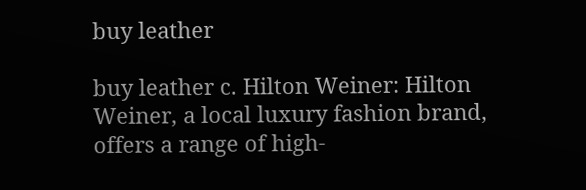buy leather

buy leather c. Hilton Weiner: Hilton Weiner, a local luxury fashion brand, offers a range of high-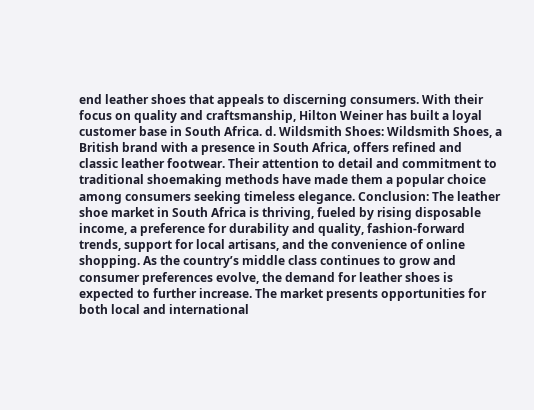end leather shoes that appeals to discerning consumers. With their focus on quality and craftsmanship, Hilton Weiner has built a loyal customer base in South Africa. d. Wildsmith Shoes: Wildsmith Shoes, a British brand with a presence in South Africa, offers refined and classic leather footwear. Their attention to detail and commitment to traditional shoemaking methods have made them a popular choice among consumers seeking timeless elegance. Conclusion: The leather shoe market in South Africa is thriving, fueled by rising disposable income, a preference for durability and quality, fashion-forward trends, support for local artisans, and the convenience of online shopping. As the country’s middle class continues to grow and consumer preferences evolve, the demand for leather shoes is expected to further increase. The market presents opportunities for both local and international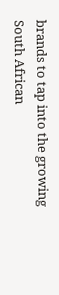brands to tap into the growing South African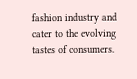fashion industry and cater to the evolving tastes of consumers.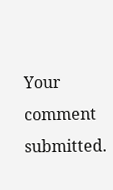Your comment submitted.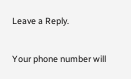Leave a Reply.

Your phone number will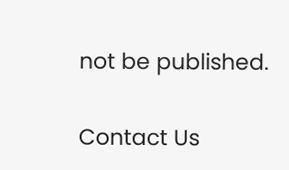not be published.

Contact Us